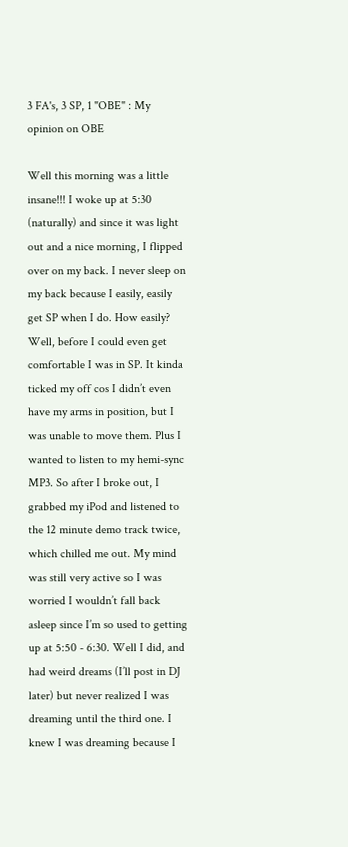3 FA's, 3 SP, 1 "OBE" : My opinion on OBE

Well this morning was a little insane!!! I woke up at 5:30 (naturally) and since it was light out and a nice morning, I flipped over on my back. I never sleep on my back because I easily, easily get SP when I do. How easily? Well, before I could even get comfortable I was in SP. It kinda ticked my off cos I didn’t even have my arms in position, but I was unable to move them. Plus I wanted to listen to my hemi-sync MP3. So after I broke out, I grabbed my iPod and listened to the 12 minute demo track twice, which chilled me out. My mind was still very active so I was worried I wouldn’t fall back asleep since I’m so used to getting up at 5:50 - 6:30. Well I did, and had weird dreams (I’ll post in DJ later) but never realized I was dreaming until the third one. I knew I was dreaming because I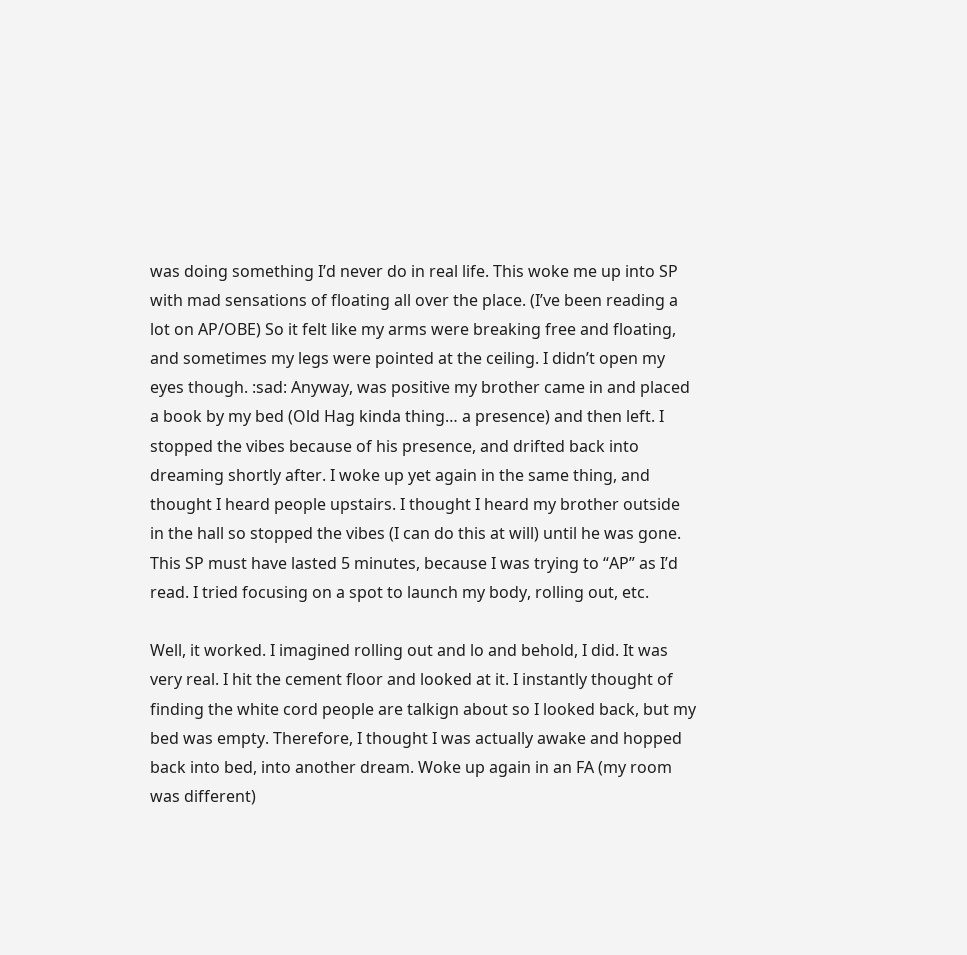was doing something I’d never do in real life. This woke me up into SP with mad sensations of floating all over the place. (I’ve been reading a lot on AP/OBE) So it felt like my arms were breaking free and floating, and sometimes my legs were pointed at the ceiling. I didn’t open my eyes though. :sad: Anyway, was positive my brother came in and placed a book by my bed (Old Hag kinda thing… a presence) and then left. I stopped the vibes because of his presence, and drifted back into dreaming shortly after. I woke up yet again in the same thing, and thought I heard people upstairs. I thought I heard my brother outside in the hall so stopped the vibes (I can do this at will) until he was gone. This SP must have lasted 5 minutes, because I was trying to “AP” as I’d read. I tried focusing on a spot to launch my body, rolling out, etc.

Well, it worked. I imagined rolling out and lo and behold, I did. It was very real. I hit the cement floor and looked at it. I instantly thought of finding the white cord people are talkign about so I looked back, but my bed was empty. Therefore, I thought I was actually awake and hopped back into bed, into another dream. Woke up again in an FA (my room was different)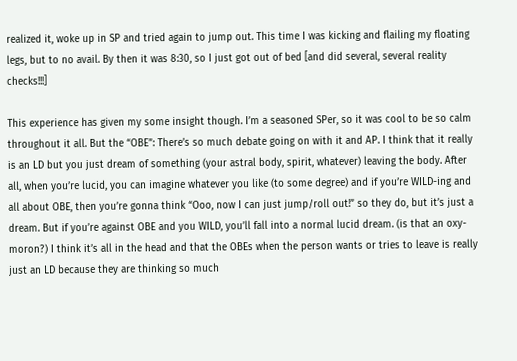realized it, woke up in SP and tried again to jump out. This time I was kicking and flailing my floating legs, but to no avail. By then it was 8:30, so I just got out of bed [and did several, several reality checks!!!]

This experience has given my some insight though. I’m a seasoned SPer, so it was cool to be so calm throughout it all. But the “OBE”: There’s so much debate going on with it and AP. I think that it really is an LD but you just dream of something (your astral body, spirit, whatever) leaving the body. After all, when you’re lucid, you can imagine whatever you like (to some degree) and if you’re WILD-ing and all about OBE, then you’re gonna think “Ooo, now I can just jump/roll out!” so they do, but it’s just a dream. But if you’re against OBE and you WILD, you’ll fall into a normal lucid dream. (is that an oxy-moron?) I think it’s all in the head and that the OBEs when the person wants or tries to leave is really just an LD because they are thinking so much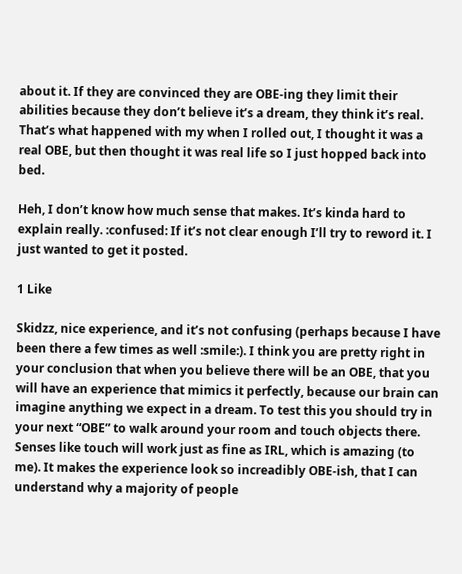about it. If they are convinced they are OBE-ing they limit their abilities because they don’t believe it’s a dream, they think it’s real. That’s what happened with my when I rolled out, I thought it was a real OBE, but then thought it was real life so I just hopped back into bed.

Heh, I don’t know how much sense that makes. It’s kinda hard to explain really. :confused: If it’s not clear enough I’ll try to reword it. I just wanted to get it posted.

1 Like

Skidzz, nice experience, and it’s not confusing (perhaps because I have been there a few times as well :smile:). I think you are pretty right in your conclusion that when you believe there will be an OBE, that you will have an experience that mimics it perfectly, because our brain can imagine anything we expect in a dream. To test this you should try in your next “OBE” to walk around your room and touch objects there. Senses like touch will work just as fine as IRL, which is amazing (to me). It makes the experience look so increadibly OBE-ish, that I can understand why a majority of people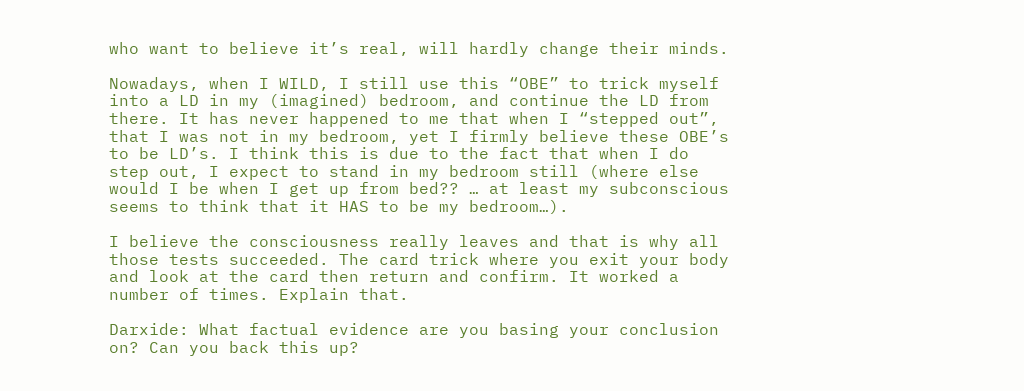who want to believe it’s real, will hardly change their minds.

Nowadays, when I WILD, I still use this “OBE” to trick myself into a LD in my (imagined) bedroom, and continue the LD from there. It has never happened to me that when I “stepped out”, that I was not in my bedroom, yet I firmly believe these OBE’s to be LD’s. I think this is due to the fact that when I do step out, I expect to stand in my bedroom still (where else would I be when I get up from bed?? … at least my subconscious seems to think that it HAS to be my bedroom…).

I believe the consciousness really leaves and that is why all those tests succeeded. The card trick where you exit your body and look at the card then return and confirm. It worked a number of times. Explain that.

Darxide: What factual evidence are you basing your conclusion on? Can you back this up?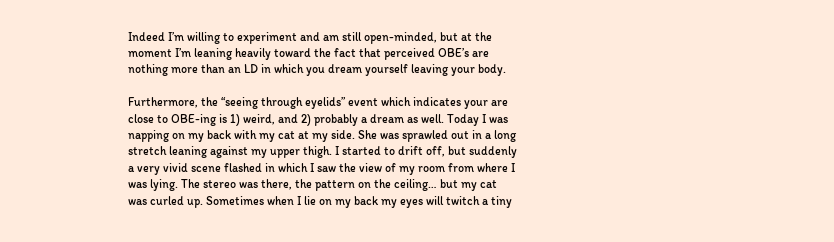Indeed I’m willing to experiment and am still open-minded, but at the moment I’m leaning heavily toward the fact that perceived OBE’s are nothing more than an LD in which you dream yourself leaving your body.

Furthermore, the “seeing through eyelids” event which indicates your are close to OBE-ing is 1) weird, and 2) probably a dream as well. Today I was napping on my back with my cat at my side. She was sprawled out in a long stretch leaning against my upper thigh. I started to drift off, but suddenly a very vivid scene flashed in which I saw the view of my room from where I was lying. The stereo was there, the pattern on the ceiling… but my cat was curled up. Sometimes when I lie on my back my eyes will twitch a tiny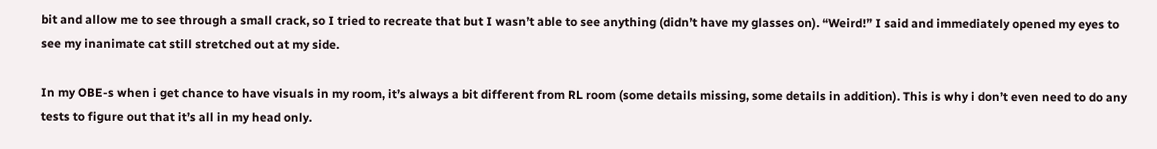bit and allow me to see through a small crack, so I tried to recreate that but I wasn’t able to see anything (didn’t have my glasses on). “Weird!” I said and immediately opened my eyes to see my inanimate cat still stretched out at my side.

In my OBE-s when i get chance to have visuals in my room, it’s always a bit different from RL room (some details missing, some details in addition). This is why i don’t even need to do any tests to figure out that it’s all in my head only.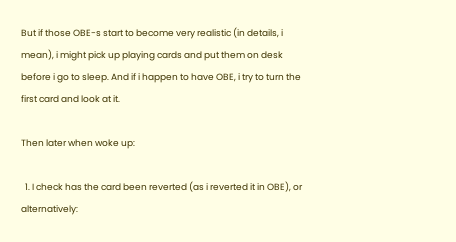But if those OBE-s start to become very realistic (in details, i mean), i might pick up playing cards and put them on desk before i go to sleep. And if i happen to have OBE, i try to turn the first card and look at it.

Then later when woke up:

  1. I check has the card been reverted (as i reverted it in OBE), or alternatively: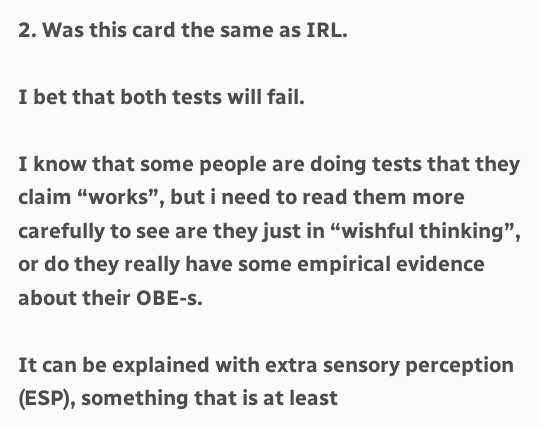2. Was this card the same as IRL.

I bet that both tests will fail.

I know that some people are doing tests that they claim “works”, but i need to read them more carefully to see are they just in “wishful thinking”, or do they really have some empirical evidence about their OBE-s.

It can be explained with extra sensory perception (ESP), something that is at least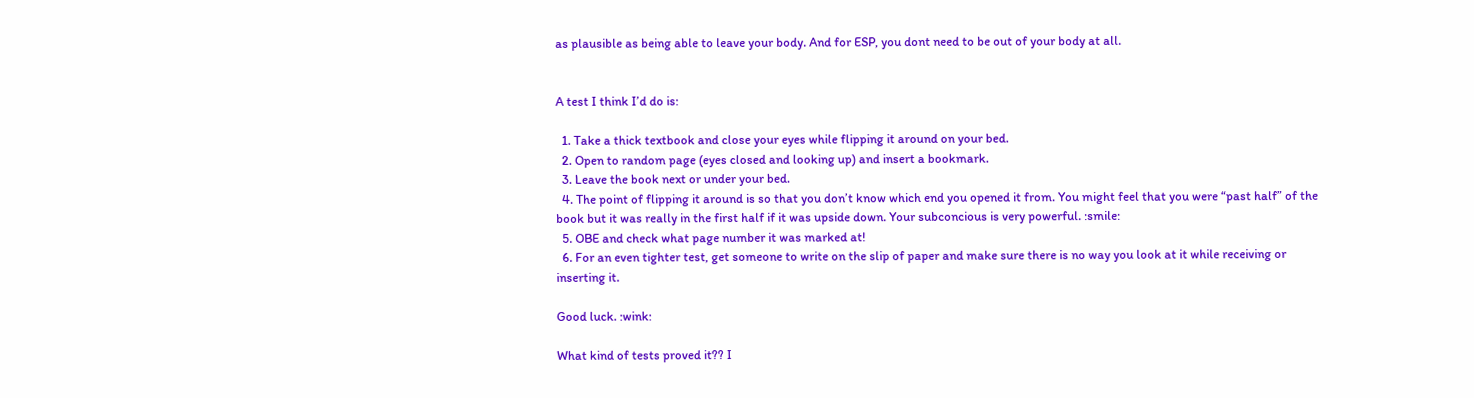as plausible as being able to leave your body. And for ESP, you dont need to be out of your body at all.


A test I think I’d do is:

  1. Take a thick textbook and close your eyes while flipping it around on your bed.
  2. Open to random page (eyes closed and looking up) and insert a bookmark.
  3. Leave the book next or under your bed.
  4. The point of flipping it around is so that you don’t know which end you opened it from. You might feel that you were “past half” of the book but it was really in the first half if it was upside down. Your subconcious is very powerful. :smile:
  5. OBE and check what page number it was marked at!
  6. For an even tighter test, get someone to write on the slip of paper and make sure there is no way you look at it while receiving or inserting it.

Good luck. :wink:

What kind of tests proved it?? I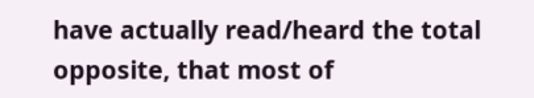have actually read/heard the total opposite, that most of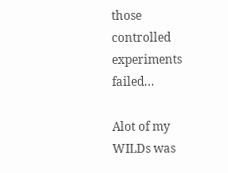those controlled experiments failed…

Alot of my WILDs was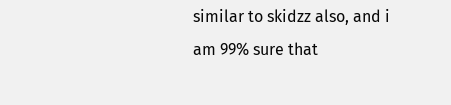similar to skidzz also, and i am 99% sure that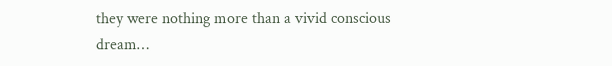they were nothing more than a vivid conscious dream…